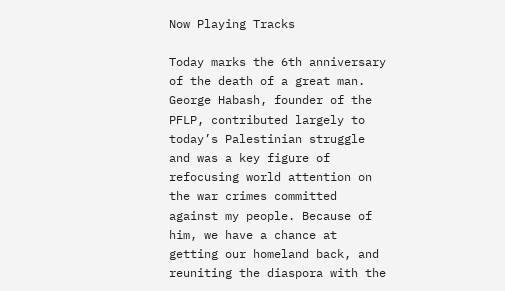Now Playing Tracks

Today marks the 6th anniversary of the death of a great man. George Habash, founder of the PFLP, contributed largely to today’s Palestinian struggle and was a key figure of refocusing world attention on the war crimes committed against my people. Because of him, we have a chance at getting our homeland back, and reuniting the diaspora with the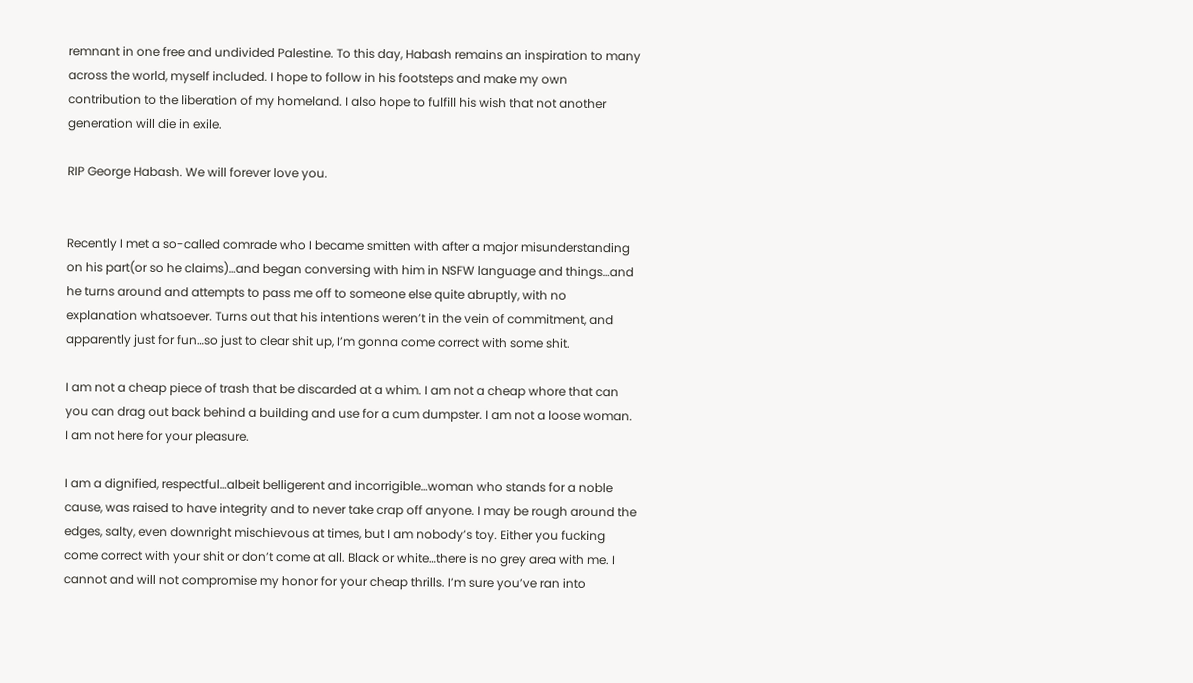remnant in one free and undivided Palestine. To this day, Habash remains an inspiration to many across the world, myself included. I hope to follow in his footsteps and make my own contribution to the liberation of my homeland. I also hope to fulfill his wish that not another generation will die in exile.

RIP George Habash. We will forever love you.


Recently I met a so-called comrade who I became smitten with after a major misunderstanding on his part(or so he claims)…and began conversing with him in NSFW language and things…and he turns around and attempts to pass me off to someone else quite abruptly, with no explanation whatsoever. Turns out that his intentions weren’t in the vein of commitment, and apparently just for fun…so just to clear shit up, I’m gonna come correct with some shit.

I am not a cheap piece of trash that be discarded at a whim. I am not a cheap whore that can you can drag out back behind a building and use for a cum dumpster. I am not a loose woman. I am not here for your pleasure.

I am a dignified, respectful…albeit belligerent and incorrigible…woman who stands for a noble cause, was raised to have integrity and to never take crap off anyone. I may be rough around the edges, salty, even downright mischievous at times, but I am nobody’s toy. Either you fucking come correct with your shit or don’t come at all. Black or white…there is no grey area with me. I cannot and will not compromise my honor for your cheap thrills. I’m sure you’ve ran into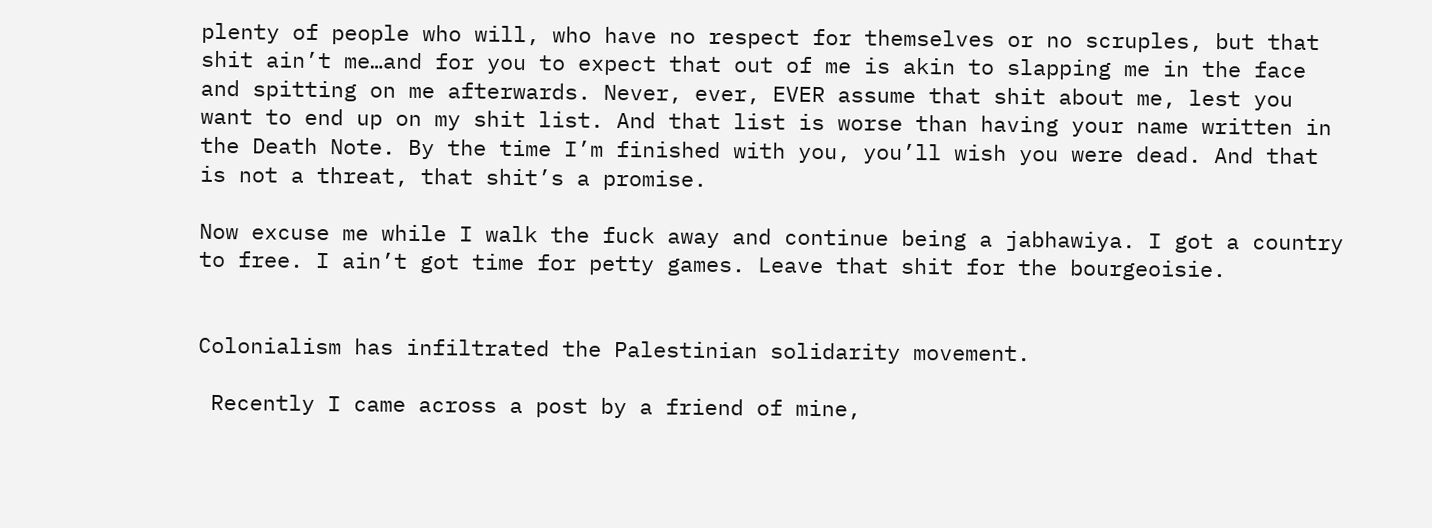plenty of people who will, who have no respect for themselves or no scruples, but that shit ain’t me…and for you to expect that out of me is akin to slapping me in the face and spitting on me afterwards. Never, ever, EVER assume that shit about me, lest you want to end up on my shit list. And that list is worse than having your name written in the Death Note. By the time I’m finished with you, you’ll wish you were dead. And that is not a threat, that shit’s a promise.

Now excuse me while I walk the fuck away and continue being a jabhawiya. I got a country to free. I ain’t got time for petty games. Leave that shit for the bourgeoisie.


Colonialism has infiltrated the Palestinian solidarity movement.

 Recently I came across a post by a friend of mine,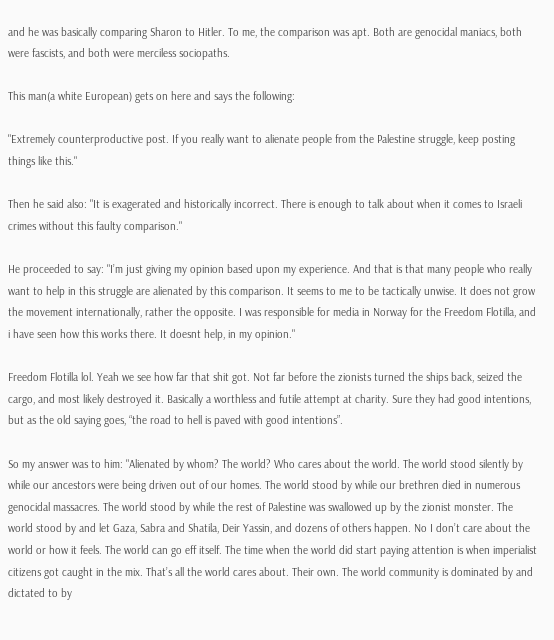and he was basically comparing Sharon to Hitler. To me, the comparison was apt. Both are genocidal maniacs, both were fascists, and both were merciless sociopaths.

This man(a white European) gets on here and says the following:

"Extremely counterproductive post. If you really want to alienate people from the Palestine struggle, keep posting things like this."

Then he said also: "It is exagerated and historically incorrect. There is enough to talk about when it comes to Israeli crimes without this faulty comparison."

He proceeded to say: "I’m just giving my opinion based upon my experience. And that is that many people who really want to help in this struggle are alienated by this comparison. It seems to me to be tactically unwise. It does not grow the movement internationally, rather the opposite. I was responsible for media in Norway for the Freedom Flotilla, and i have seen how this works there. It doesnt help, in my opinion."

Freedom Flotilla lol. Yeah we see how far that shit got. Not far before the zionists turned the ships back, seized the cargo, and most likely destroyed it. Basically a worthless and futile attempt at charity. Sure they had good intentions, but as the old saying goes, “the road to hell is paved with good intentions”.

So my answer was to him: "Alienated by whom? The world? Who cares about the world. The world stood silently by while our ancestors were being driven out of our homes. The world stood by while our brethren died in numerous genocidal massacres. The world stood by while the rest of Palestine was swallowed up by the zionist monster. The world stood by and let Gaza, Sabra and Shatila, Deir Yassin, and dozens of others happen. No I don’t care about the world or how it feels. The world can go eff itself. The time when the world did start paying attention is when imperialist citizens got caught in the mix. That’s all the world cares about. Their own. The world community is dominated by and dictated to by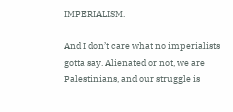IMPERIALISM.

And I don’t care what no imperialists gotta say. Alienated or not, we are Palestinians, and our struggle is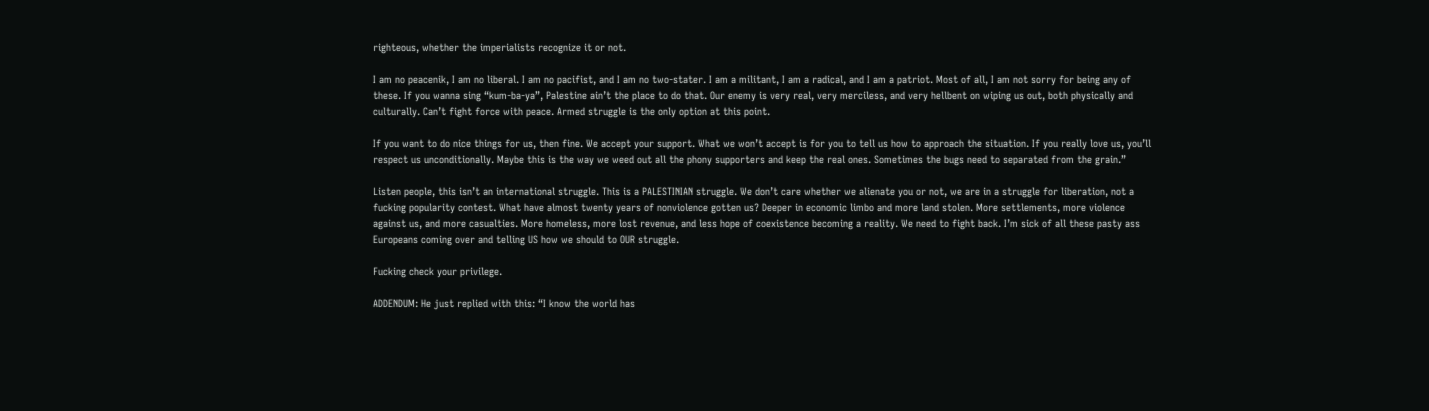righteous, whether the imperialists recognize it or not.

I am no peacenik, I am no liberal. I am no pacifist, and I am no two-stater. I am a militant, I am a radical, and I am a patriot. Most of all, I am not sorry for being any of these. If you wanna sing “kum-ba-ya”, Palestine ain’t the place to do that. Our enemy is very real, very merciless, and very hellbent on wiping us out, both physically and culturally. Can’t fight force with peace. Armed struggle is the only option at this point.

If you want to do nice things for us, then fine. We accept your support. What we won’t accept is for you to tell us how to approach the situation. If you really love us, you’ll respect us unconditionally. Maybe this is the way we weed out all the phony supporters and keep the real ones. Sometimes the bugs need to separated from the grain.”

Listen people, this isn’t an international struggle. This is a PALESTINIAN struggle. We don’t care whether we alienate you or not, we are in a struggle for liberation, not a fucking popularity contest. What have almost twenty years of nonviolence gotten us? Deeper in economic limbo and more land stolen. More settlements, more violence against us, and more casualties. More homeless, more lost revenue, and less hope of coexistence becoming a reality. We need to fight back. I’m sick of all these pasty ass Europeans coming over and telling US how we should to OUR struggle.

Fucking check your privilege.

ADDENDUM: He just replied with this: “I know the world has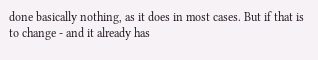done basically nothing, as it does in most cases. But if that is to change - and it already has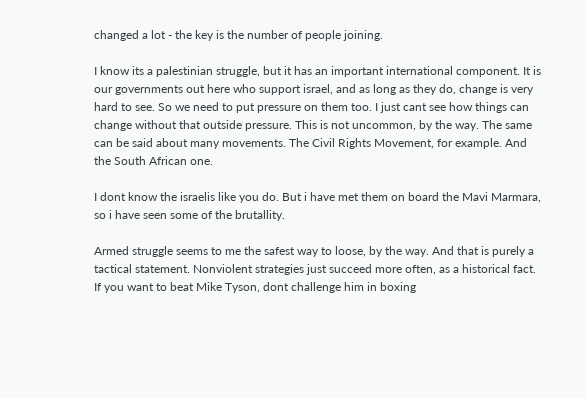changed a lot - the key is the number of people joining.

I know its a palestinian struggle, but it has an important international component. It is our governments out here who support israel, and as long as they do, change is very hard to see. So we need to put pressure on them too. I just cant see how things can change without that outside pressure. This is not uncommon, by the way. The same can be said about many movements. The Civil Rights Movement, for example. And the South African one.

I dont know the israelis like you do. But i have met them on board the Mavi Marmara, so i have seen some of the brutallity.

Armed struggle seems to me the safest way to loose, by the way. And that is purely a tactical statement. Nonviolent strategies just succeed more often, as a historical fact. If you want to beat Mike Tyson, dont challenge him in boxing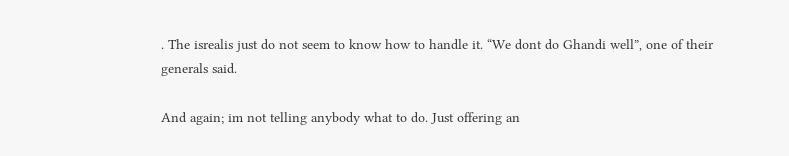. The isrealis just do not seem to know how to handle it. “We dont do Ghandi well”, one of their generals said.

And again; im not telling anybody what to do. Just offering an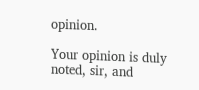opinion.

Your opinion is duly noted, sir, and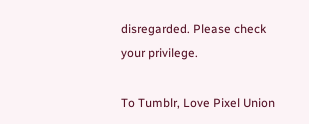disregarded. Please check your privilege.

To Tumblr, Love Pixel Union